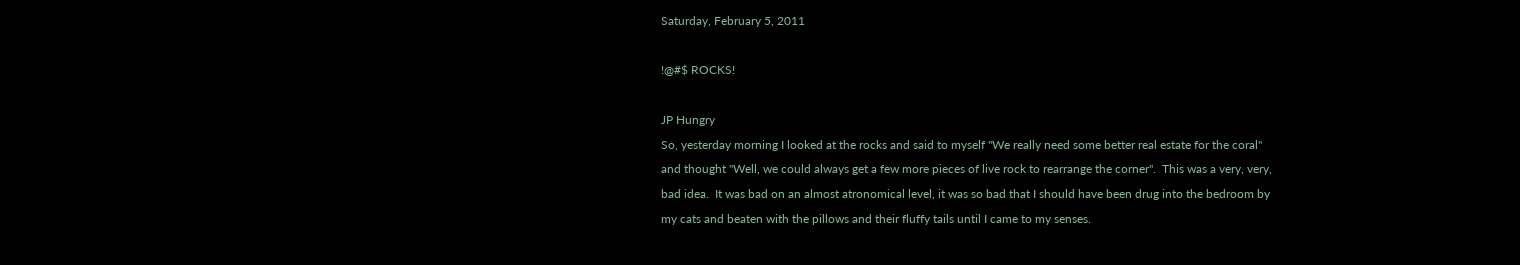Saturday, February 5, 2011

!@#$ ROCKS!

JP Hungry
So, yesterday morning I looked at the rocks and said to myself "We really need some better real estate for the coral" and thought "Well, we could always get a few more pieces of live rock to rearrange the corner".  This was a very, very, bad idea.  It was bad on an almost atronomical level, it was so bad that I should have been drug into the bedroom by my cats and beaten with the pillows and their fluffy tails until I came to my senses.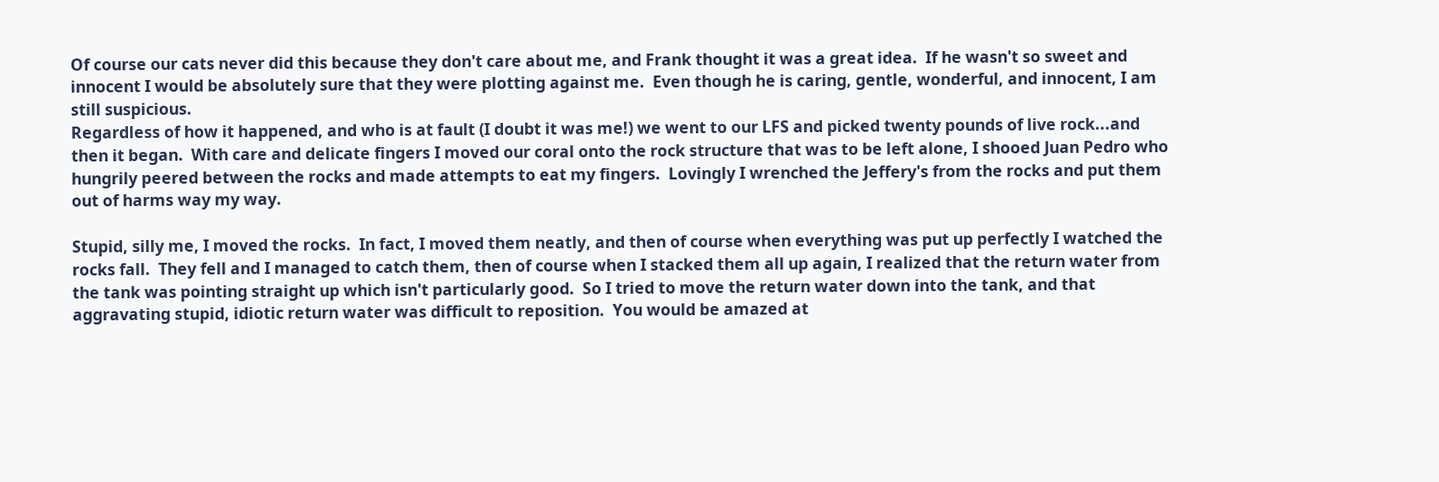Of course our cats never did this because they don't care about me, and Frank thought it was a great idea.  If he wasn't so sweet and innocent I would be absolutely sure that they were plotting against me.  Even though he is caring, gentle, wonderful, and innocent, I am still suspicious.
Regardless of how it happened, and who is at fault (I doubt it was me!) we went to our LFS and picked twenty pounds of live rock...and then it began.  With care and delicate fingers I moved our coral onto the rock structure that was to be left alone, I shooed Juan Pedro who hungrily peered between the rocks and made attempts to eat my fingers.  Lovingly I wrenched the Jeffery's from the rocks and put them out of harms way my way.

Stupid, silly me, I moved the rocks.  In fact, I moved them neatly, and then of course when everything was put up perfectly I watched the rocks fall.  They fell and I managed to catch them, then of course when I stacked them all up again, I realized that the return water from the tank was pointing straight up which isn't particularly good.  So I tried to move the return water down into the tank, and that aggravating stupid, idiotic return water was difficult to reposition.  You would be amazed at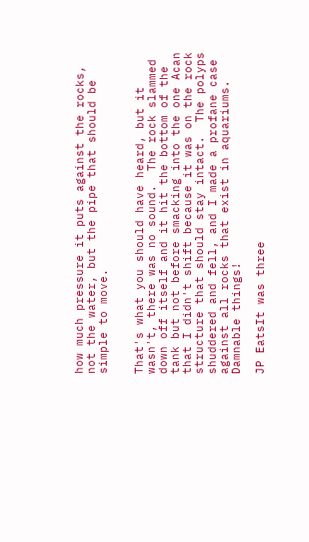how much pressure it puts against the rocks, not the water, but the pipe that should be simple to move.


That's what you should have heard, but it wasn't, there was no sound.  The rock slammed down off itself and it hit the bottom of the tank but not before smacking into the one Acan that I didn't shift because it was on the rock structure that should stay intact.  The polyps shuddered and fell, and I made a profane case against all rocks that exist in aquariums.  Damnable things!

JP EatsIt was three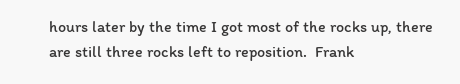hours later by the time I got most of the rocks up, there are still three rocks left to reposition.  Frank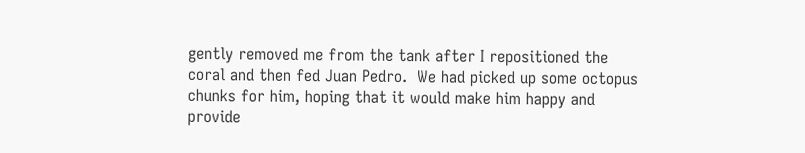gently removed me from the tank after I repositioned the coral and then fed Juan Pedro.  We had picked up some octopus chunks for him, hoping that it would make him happy and provide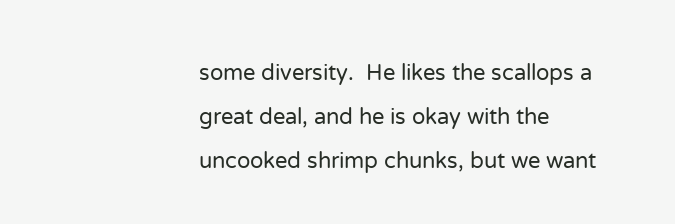some diversity.  He likes the scallops a great deal, and he is okay with the uncooked shrimp chunks, but we want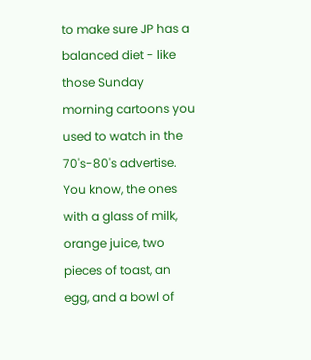to make sure JP has a balanced diet - like those Sunday morning cartoons you used to watch in the 70's-80's advertise.  You know, the ones with a glass of milk, orange juice, two pieces of toast, an egg, and a bowl of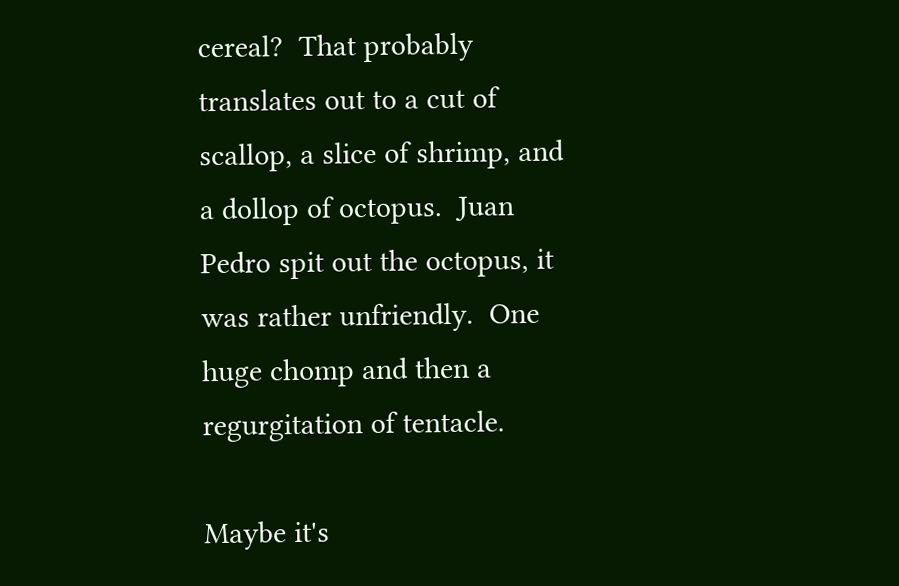cereal?  That probably translates out to a cut of scallop, a slice of shrimp, and a dollop of octopus.  Juan Pedro spit out the octopus, it was rather unfriendly.  One huge chomp and then a regurgitation of tentacle.

Maybe it's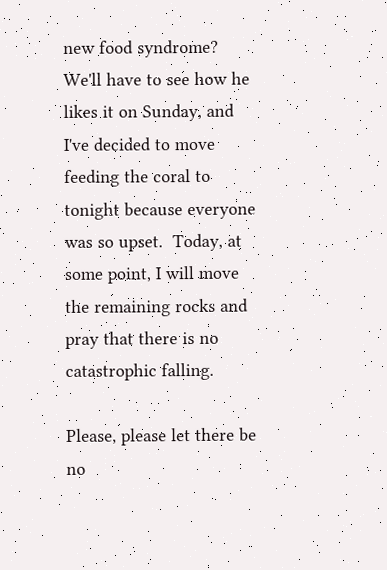new food syndrome?  We'll have to see how he likes it on Sunday, and I've decided to move feeding the coral to tonight because everyone was so upset.  Today, at some point, I will move the remaining rocks and pray that there is no catastrophic falling.

Please, please let there be no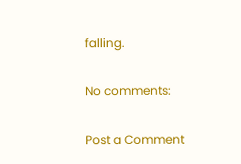falling.

No comments:

Post a Comment